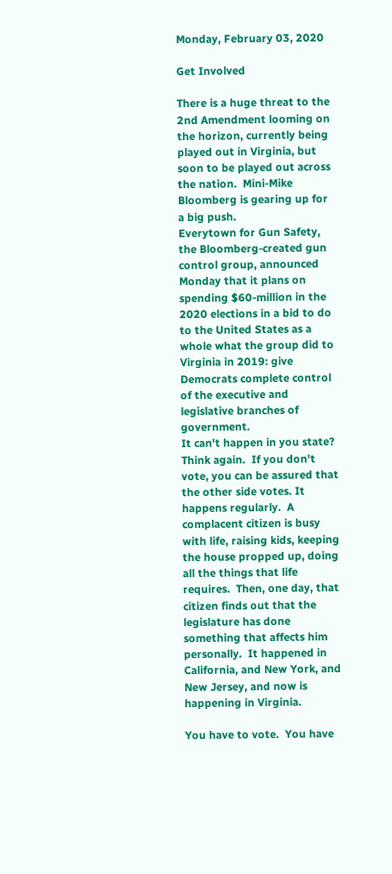Monday, February 03, 2020

Get Involved

There is a huge threat to the 2nd Amendment looming on the horizon, currently being played out in Virginia, but soon to be played out across the nation.  Mini-Mike Bloomberg is gearing up for a big push.
Everytown for Gun Safety, the Bloomberg-created gun control group, announced Monday that it plans on spending $60-million in the 2020 elections in a bid to do to the United States as a whole what the group did to Virginia in 2019: give Democrats complete control of the executive and legislative branches of government.
It can't happen in you state?  Think again.  If you don't vote, you can be assured that the other side votes. It happens regularly.  A complacent citizen is busy with life, raising kids, keeping the house propped up, doing all the things that life requires.  Then, one day, that citizen finds out that the legislature has done something that affects him personally.  It happened in California, and New York, and New Jersey, and now is happening in Virginia.

You have to vote.  You have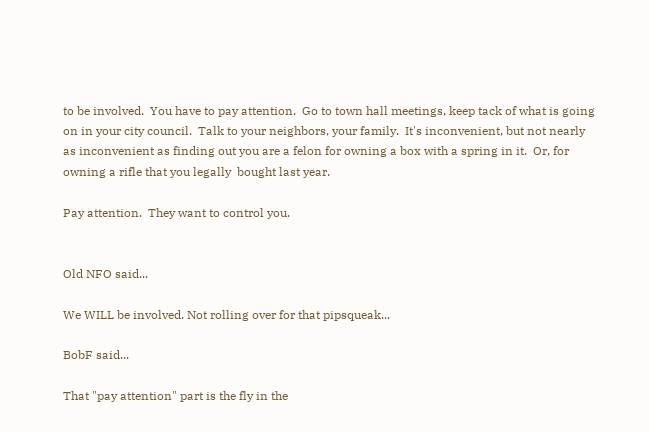to be involved.  You have to pay attention.  Go to town hall meetings, keep tack of what is going on in your city council.  Talk to your neighbors, your family.  It's inconvenient, but not nearly as inconvenient as finding out you are a felon for owning a box with a spring in it.  Or, for owning a rifle that you legally  bought last year.

Pay attention.  They want to control you.


Old NFO said...

We WILL be involved. Not rolling over for that pipsqueak...

BobF said...

That "pay attention" part is the fly in the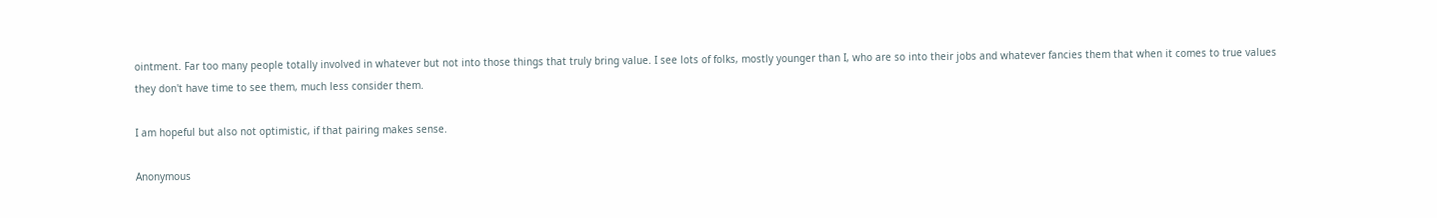ointment. Far too many people totally involved in whatever but not into those things that truly bring value. I see lots of folks, mostly younger than I, who are so into their jobs and whatever fancies them that when it comes to true values they don't have time to see them, much less consider them.

I am hopeful but also not optimistic, if that pairing makes sense.

Anonymous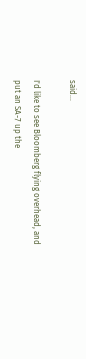said...

I'd like to see Bloomberg flying overhead, and put an SA-7 up the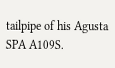tailpipe of his Agusta SPA A109S.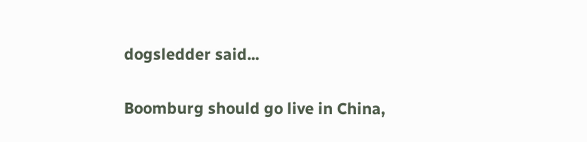dogsledder said...

Boomburg should go live in China,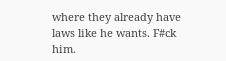where they already have laws like he wants. F#ck him.